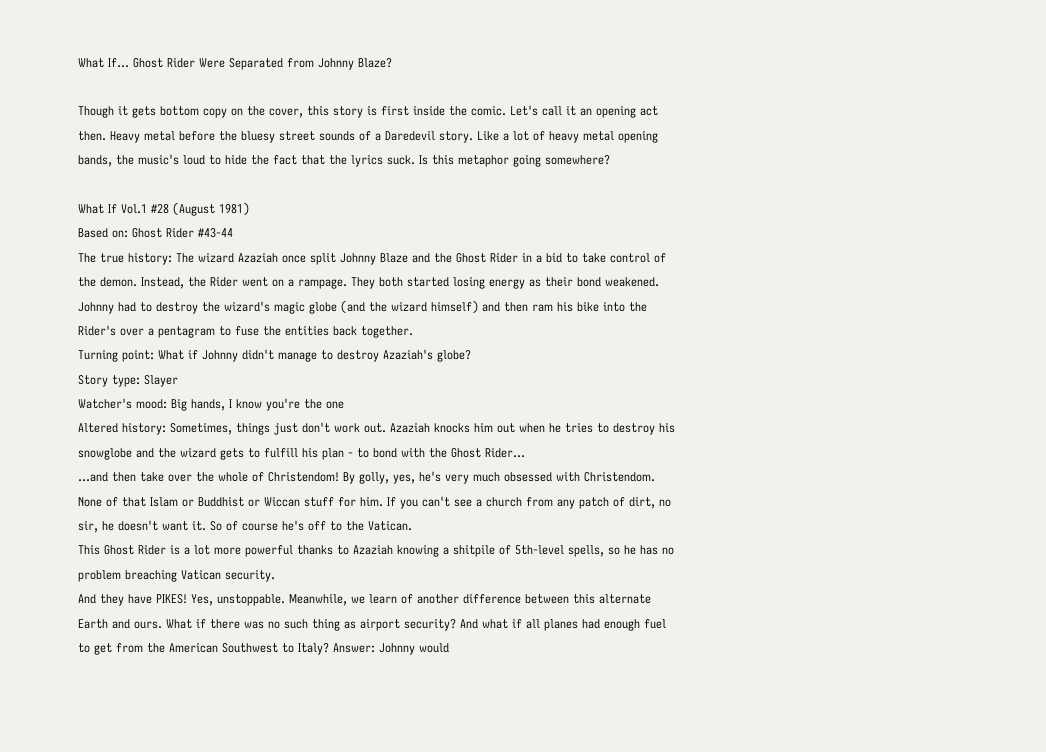What If... Ghost Rider Were Separated from Johnny Blaze?

Though it gets bottom copy on the cover, this story is first inside the comic. Let's call it an opening act then. Heavy metal before the bluesy street sounds of a Daredevil story. Like a lot of heavy metal opening bands, the music's loud to hide the fact that the lyrics suck. Is this metaphor going somewhere?

What If Vol.1 #28 (August 1981)
Based on: Ghost Rider #43-44
The true history: The wizard Azaziah once split Johnny Blaze and the Ghost Rider in a bid to take control of the demon. Instead, the Rider went on a rampage. They both started losing energy as their bond weakened. Johnny had to destroy the wizard's magic globe (and the wizard himself) and then ram his bike into the Rider's over a pentagram to fuse the entities back together.
Turning point: What if Johnny didn't manage to destroy Azaziah's globe?
Story type: Slayer
Watcher's mood: Big hands, I know you're the one
Altered history: Sometimes, things just don't work out. Azaziah knocks him out when he tries to destroy his snowglobe and the wizard gets to fulfill his plan - to bond with the Ghost Rider...
...and then take over the whole of Christendom! By golly, yes, he's very much obsessed with Christendom.
None of that Islam or Buddhist or Wiccan stuff for him. If you can't see a church from any patch of dirt, no sir, he doesn't want it. So of course he's off to the Vatican.
This Ghost Rider is a lot more powerful thanks to Azaziah knowing a shitpile of 5th-level spells, so he has no problem breaching Vatican security.
And they have PIKES! Yes, unstoppable. Meanwhile, we learn of another difference between this alternate Earth and ours. What if there was no such thing as airport security? And what if all planes had enough fuel to get from the American Southwest to Italy? Answer: Johnny would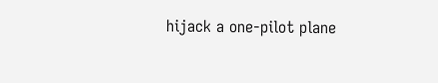hijack a one-pilot plane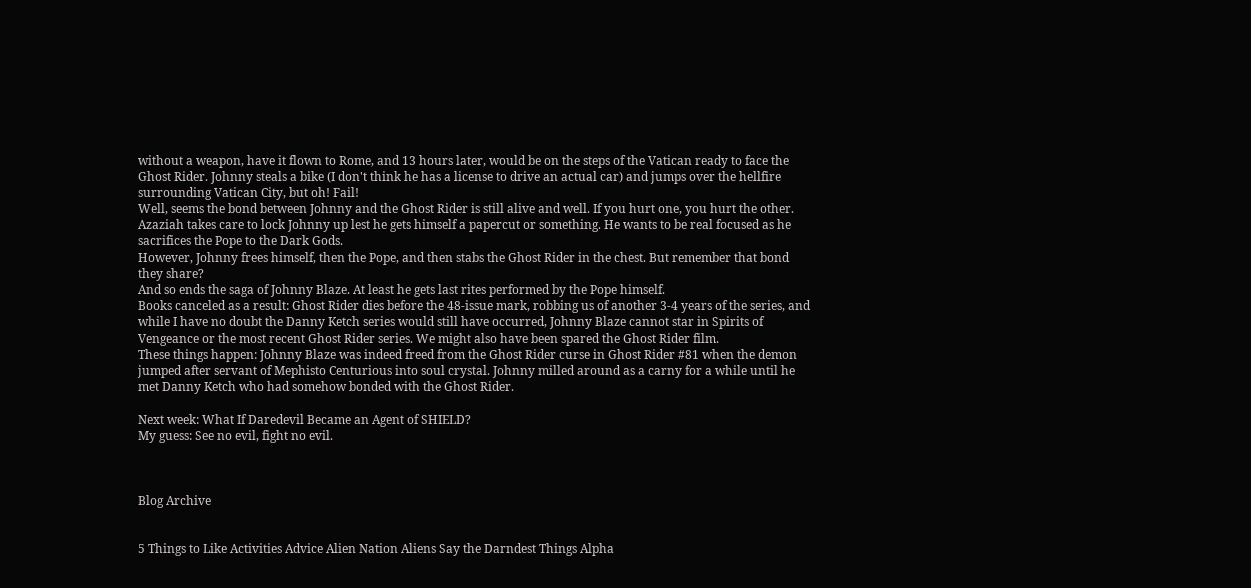without a weapon, have it flown to Rome, and 13 hours later, would be on the steps of the Vatican ready to face the Ghost Rider. Johnny steals a bike (I don't think he has a license to drive an actual car) and jumps over the hellfire surrounding Vatican City, but oh! Fail!
Well, seems the bond between Johnny and the Ghost Rider is still alive and well. If you hurt one, you hurt the other. Azaziah takes care to lock Johnny up lest he gets himself a papercut or something. He wants to be real focused as he sacrifices the Pope to the Dark Gods.
However, Johnny frees himself, then the Pope, and then stabs the Ghost Rider in the chest. But remember that bond they share?
And so ends the saga of Johnny Blaze. At least he gets last rites performed by the Pope himself.
Books canceled as a result: Ghost Rider dies before the 48-issue mark, robbing us of another 3-4 years of the series, and while I have no doubt the Danny Ketch series would still have occurred, Johnny Blaze cannot star in Spirits of Vengeance or the most recent Ghost Rider series. We might also have been spared the Ghost Rider film.
These things happen: Johnny Blaze was indeed freed from the Ghost Rider curse in Ghost Rider #81 when the demon jumped after servant of Mephisto Centurious into soul crystal. Johnny milled around as a carny for a while until he met Danny Ketch who had somehow bonded with the Ghost Rider.

Next week: What If Daredevil Became an Agent of SHIELD?
My guess: See no evil, fight no evil.



Blog Archive


5 Things to Like Activities Advice Alien Nation Aliens Say the Darndest Things Alpha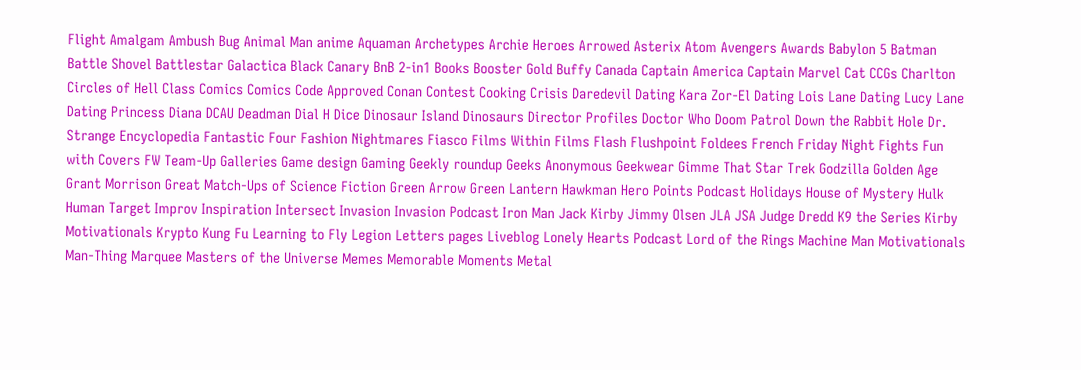Flight Amalgam Ambush Bug Animal Man anime Aquaman Archetypes Archie Heroes Arrowed Asterix Atom Avengers Awards Babylon 5 Batman Battle Shovel Battlestar Galactica Black Canary BnB 2-in1 Books Booster Gold Buffy Canada Captain America Captain Marvel Cat CCGs Charlton Circles of Hell Class Comics Comics Code Approved Conan Contest Cooking Crisis Daredevil Dating Kara Zor-El Dating Lois Lane Dating Lucy Lane Dating Princess Diana DCAU Deadman Dial H Dice Dinosaur Island Dinosaurs Director Profiles Doctor Who Doom Patrol Down the Rabbit Hole Dr. Strange Encyclopedia Fantastic Four Fashion Nightmares Fiasco Films Within Films Flash Flushpoint Foldees French Friday Night Fights Fun with Covers FW Team-Up Galleries Game design Gaming Geekly roundup Geeks Anonymous Geekwear Gimme That Star Trek Godzilla Golden Age Grant Morrison Great Match-Ups of Science Fiction Green Arrow Green Lantern Hawkman Hero Points Podcast Holidays House of Mystery Hulk Human Target Improv Inspiration Intersect Invasion Invasion Podcast Iron Man Jack Kirby Jimmy Olsen JLA JSA Judge Dredd K9 the Series Kirby Motivationals Krypto Kung Fu Learning to Fly Legion Letters pages Liveblog Lonely Hearts Podcast Lord of the Rings Machine Man Motivationals Man-Thing Marquee Masters of the Universe Memes Memorable Moments Metal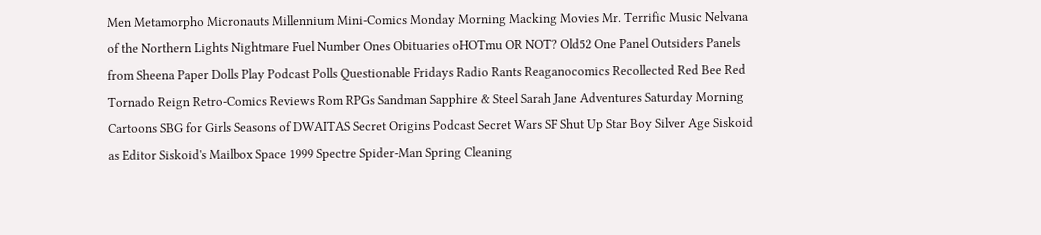Men Metamorpho Micronauts Millennium Mini-Comics Monday Morning Macking Movies Mr. Terrific Music Nelvana of the Northern Lights Nightmare Fuel Number Ones Obituaries oHOTmu OR NOT? Old52 One Panel Outsiders Panels from Sheena Paper Dolls Play Podcast Polls Questionable Fridays Radio Rants Reaganocomics Recollected Red Bee Red Tornado Reign Retro-Comics Reviews Rom RPGs Sandman Sapphire & Steel Sarah Jane Adventures Saturday Morning Cartoons SBG for Girls Seasons of DWAITAS Secret Origins Podcast Secret Wars SF Shut Up Star Boy Silver Age Siskoid as Editor Siskoid's Mailbox Space 1999 Spectre Spider-Man Spring Cleaning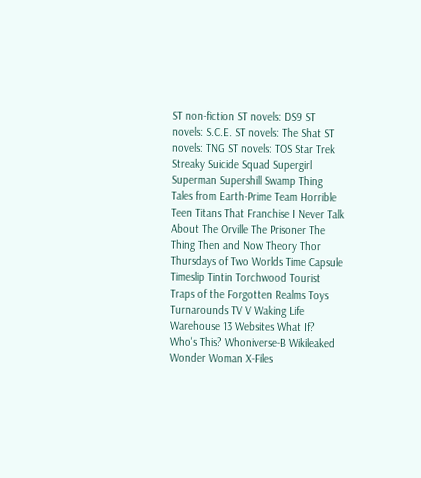ST non-fiction ST novels: DS9 ST novels: S.C.E. ST novels: The Shat ST novels: TNG ST novels: TOS Star Trek Streaky Suicide Squad Supergirl Superman Supershill Swamp Thing Tales from Earth-Prime Team Horrible Teen Titans That Franchise I Never Talk About The Orville The Prisoner The Thing Then and Now Theory Thor Thursdays of Two Worlds Time Capsule Timeslip Tintin Torchwood Tourist Traps of the Forgotten Realms Toys Turnarounds TV V Waking Life Warehouse 13 Websites What If? Who's This? Whoniverse-B Wikileaked Wonder Woman X-Files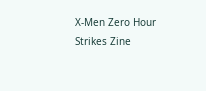X-Men Zero Hour Strikes Zine